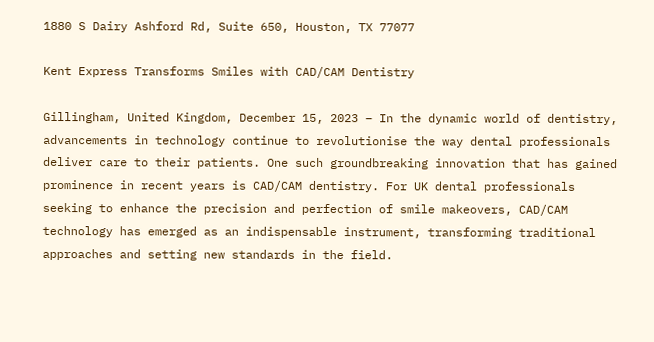1880 S Dairy Ashford Rd, Suite 650, Houston, TX 77077

Kent Express Transforms Smiles with CAD/CAM Dentistry

Gillingham, United Kingdom, December 15, 2023 – In the dynamic world of dentistry, advancements in technology continue to revolutionise the way dental professionals deliver care to their patients. One such groundbreaking innovation that has gained prominence in recent years is CAD/CAM dentistry. For UK dental professionals seeking to enhance the precision and perfection of smile makeovers, CAD/CAM technology has emerged as an indispensable instrument, transforming traditional approaches and setting new standards in the field.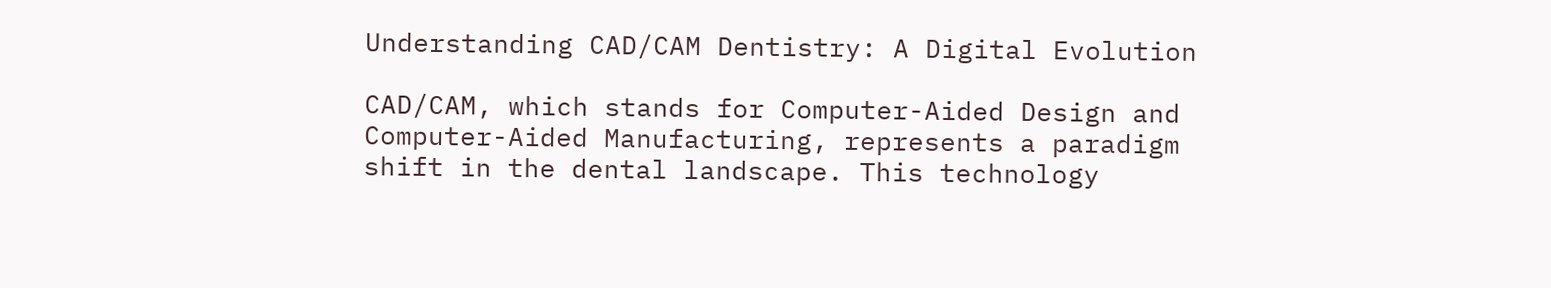Understanding CAD/CAM Dentistry: A Digital Evolution

CAD/CAM, which stands for Computer-Aided Design and Computer-Aided Manufacturing, represents a paradigm shift in the dental landscape. This technology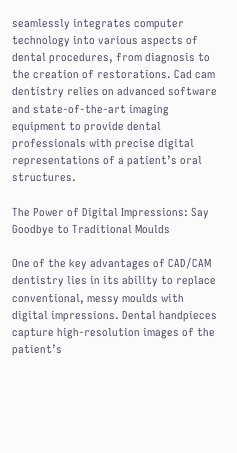seamlessly integrates computer technology into various aspects of dental procedures, from diagnosis to the creation of restorations. Cad cam dentistry relies on advanced software and state-of-the-art imaging equipment to provide dental professionals with precise digital representations of a patient’s oral structures.

The Power of Digital Impressions: Say Goodbye to Traditional Moulds

One of the key advantages of CAD/CAM dentistry lies in its ability to replace conventional, messy moulds with digital impressions. Dental handpieces capture high-resolution images of the patient’s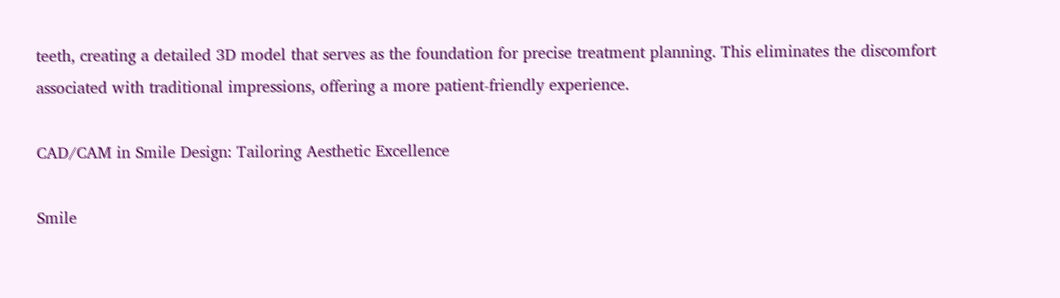teeth, creating a detailed 3D model that serves as the foundation for precise treatment planning. This eliminates the discomfort associated with traditional impressions, offering a more patient-friendly experience.

CAD/CAM in Smile Design: Tailoring Aesthetic Excellence

Smile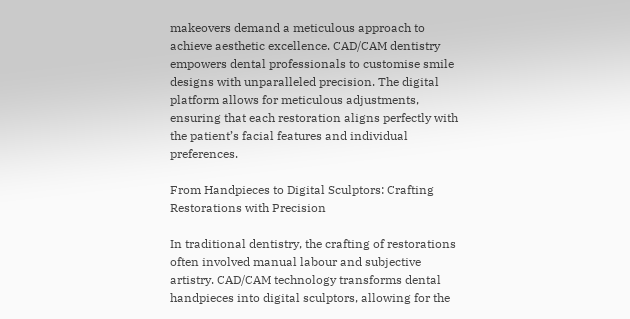makeovers demand a meticulous approach to achieve aesthetic excellence. CAD/CAM dentistry empowers dental professionals to customise smile designs with unparalleled precision. The digital platform allows for meticulous adjustments, ensuring that each restoration aligns perfectly with the patient’s facial features and individual preferences.

From Handpieces to Digital Sculptors: Crafting Restorations with Precision

In traditional dentistry, the crafting of restorations often involved manual labour and subjective artistry. CAD/CAM technology transforms dental handpieces into digital sculptors, allowing for the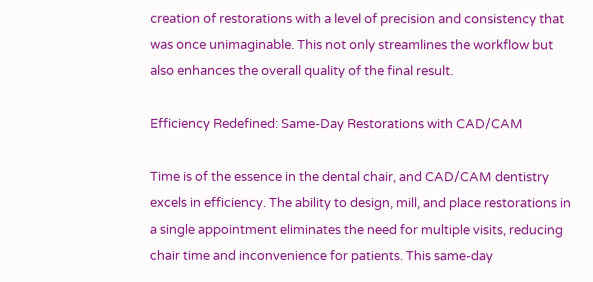creation of restorations with a level of precision and consistency that was once unimaginable. This not only streamlines the workflow but also enhances the overall quality of the final result.

Efficiency Redefined: Same-Day Restorations with CAD/CAM

Time is of the essence in the dental chair, and CAD/CAM dentistry excels in efficiency. The ability to design, mill, and place restorations in a single appointment eliminates the need for multiple visits, reducing chair time and inconvenience for patients. This same-day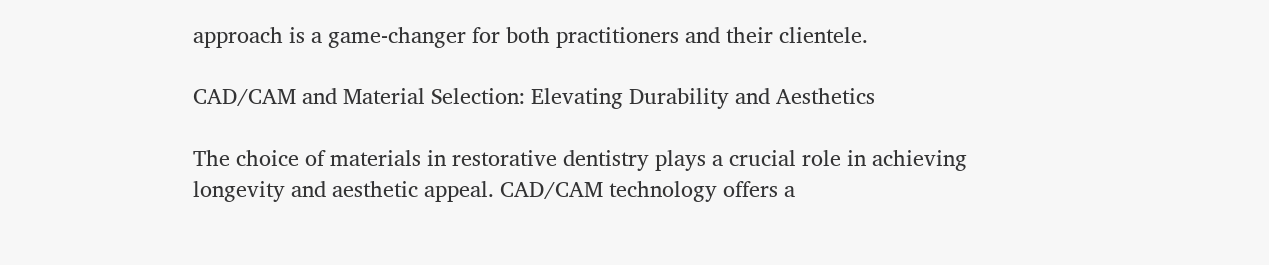approach is a game-changer for both practitioners and their clientele.

CAD/CAM and Material Selection: Elevating Durability and Aesthetics

The choice of materials in restorative dentistry plays a crucial role in achieving longevity and aesthetic appeal. CAD/CAM technology offers a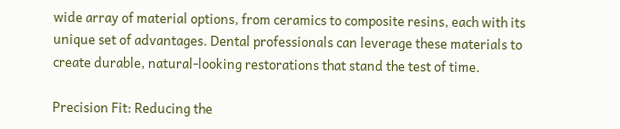wide array of material options, from ceramics to composite resins, each with its unique set of advantages. Dental professionals can leverage these materials to create durable, natural-looking restorations that stand the test of time.

Precision Fit: Reducing the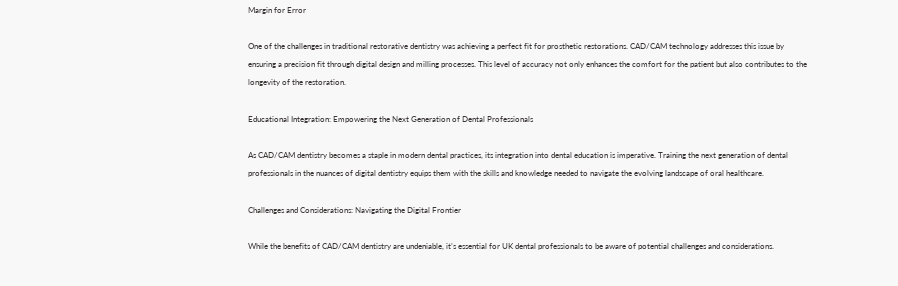Margin for Error

One of the challenges in traditional restorative dentistry was achieving a perfect fit for prosthetic restorations. CAD/CAM technology addresses this issue by ensuring a precision fit through digital design and milling processes. This level of accuracy not only enhances the comfort for the patient but also contributes to the longevity of the restoration.

Educational Integration: Empowering the Next Generation of Dental Professionals

As CAD/CAM dentistry becomes a staple in modern dental practices, its integration into dental education is imperative. Training the next generation of dental professionals in the nuances of digital dentistry equips them with the skills and knowledge needed to navigate the evolving landscape of oral healthcare.

Challenges and Considerations: Navigating the Digital Frontier

While the benefits of CAD/CAM dentistry are undeniable, it’s essential for UK dental professionals to be aware of potential challenges and considerations.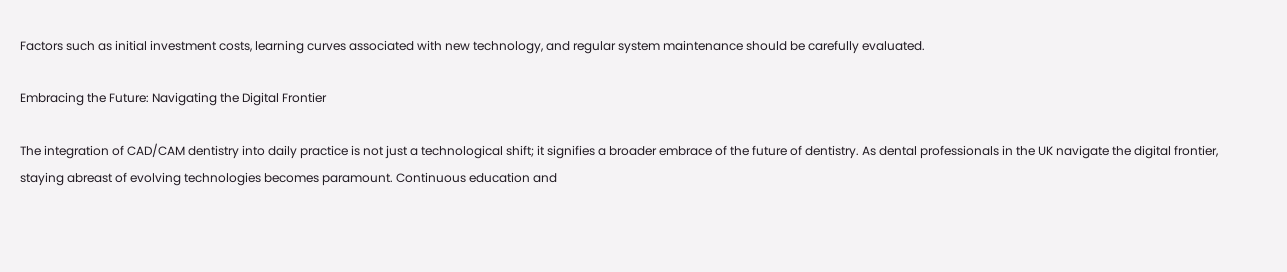Factors such as initial investment costs, learning curves associated with new technology, and regular system maintenance should be carefully evaluated.

Embracing the Future: Navigating the Digital Frontier

The integration of CAD/CAM dentistry into daily practice is not just a technological shift; it signifies a broader embrace of the future of dentistry. As dental professionals in the UK navigate the digital frontier, staying abreast of evolving technologies becomes paramount. Continuous education and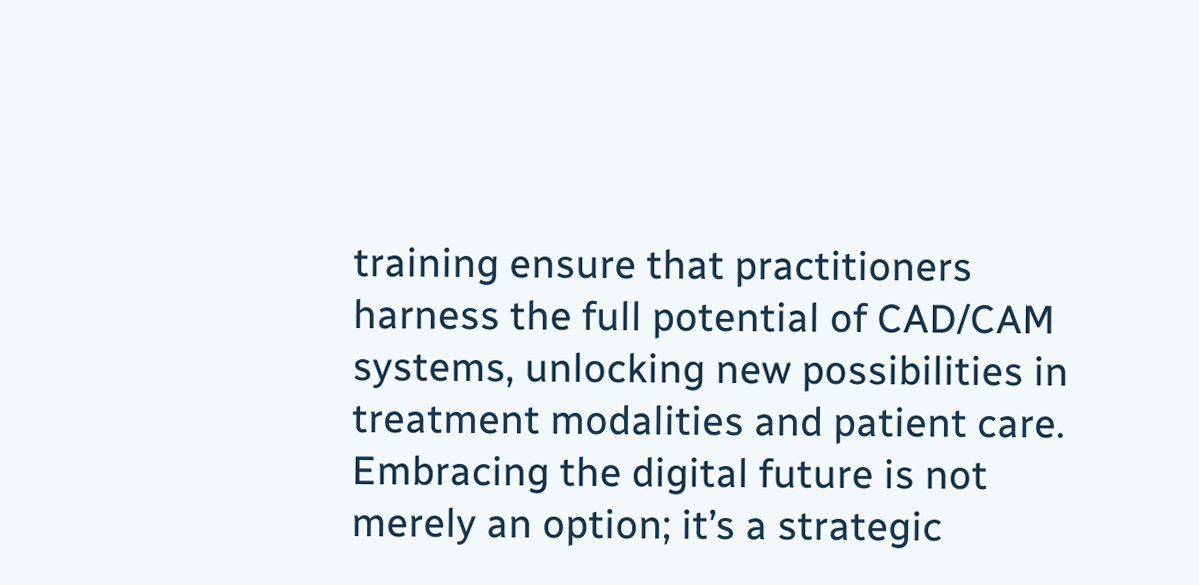training ensure that practitioners harness the full potential of CAD/CAM systems, unlocking new possibilities in treatment modalities and patient care. Embracing the digital future is not merely an option; it’s a strategic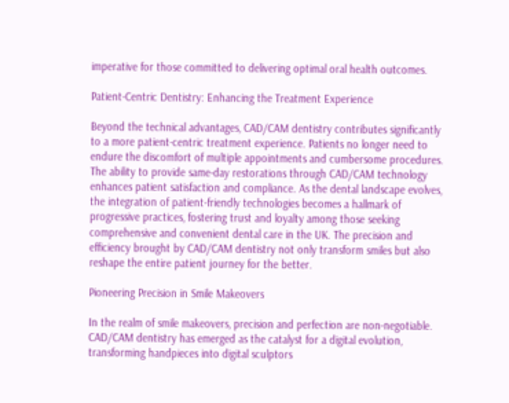imperative for those committed to delivering optimal oral health outcomes.

Patient-Centric Dentistry: Enhancing the Treatment Experience

Beyond the technical advantages, CAD/CAM dentistry contributes significantly to a more patient-centric treatment experience. Patients no longer need to endure the discomfort of multiple appointments and cumbersome procedures. The ability to provide same-day restorations through CAD/CAM technology enhances patient satisfaction and compliance. As the dental landscape evolves, the integration of patient-friendly technologies becomes a hallmark of progressive practices, fostering trust and loyalty among those seeking comprehensive and convenient dental care in the UK. The precision and efficiency brought by CAD/CAM dentistry not only transform smiles but also reshape the entire patient journey for the better.

Pioneering Precision in Smile Makeovers

In the realm of smile makeovers, precision and perfection are non-negotiable. CAD/CAM dentistry has emerged as the catalyst for a digital evolution, transforming handpieces into digital sculptors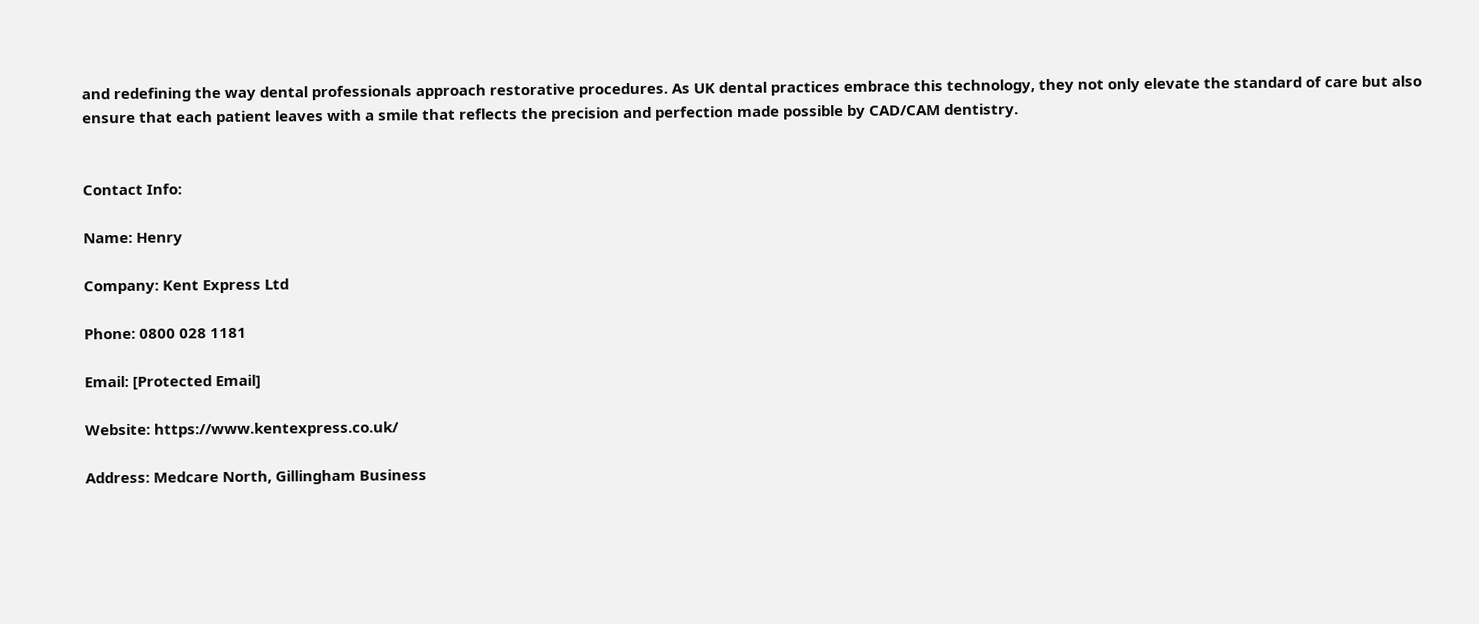and redefining the way dental professionals approach restorative procedures. As UK dental practices embrace this technology, they not only elevate the standard of care but also ensure that each patient leaves with a smile that reflects the precision and perfection made possible by CAD/CAM dentistry.


Contact Info:

Name: Henry

Company: Kent Express Ltd

Phone: 0800 028 1181

Email: [Protected Email]

Website: https://www.kentexpress.co.uk/

Address: Medcare North, Gillingham Business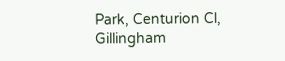Park, Centurion Cl, Gillingham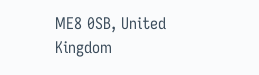ME8 0SB, United Kingdom